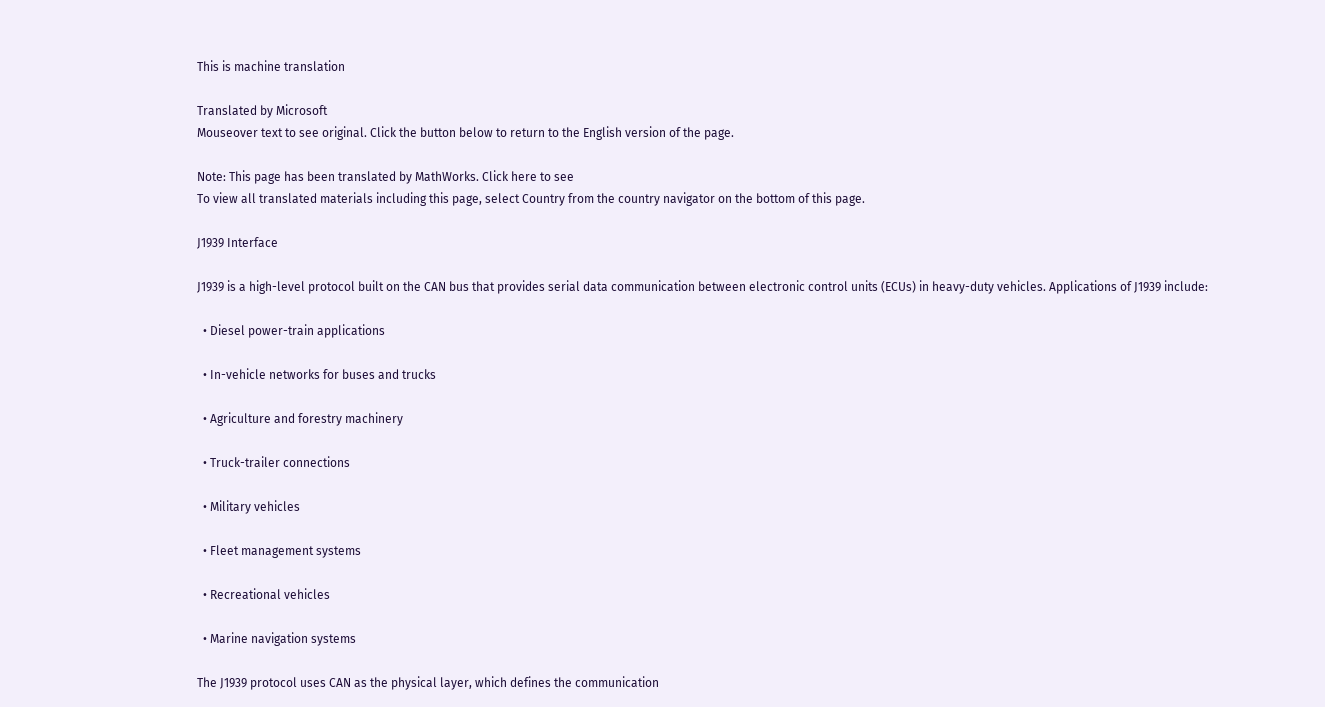This is machine translation

Translated by Microsoft
Mouseover text to see original. Click the button below to return to the English version of the page.

Note: This page has been translated by MathWorks. Click here to see
To view all translated materials including this page, select Country from the country navigator on the bottom of this page.

J1939 Interface

J1939 is a high-level protocol built on the CAN bus that provides serial data communication between electronic control units (ECUs) in heavy-duty vehicles. Applications of J1939 include:

  • Diesel power-train applications

  • In-vehicle networks for buses and trucks

  • Agriculture and forestry machinery

  • Truck-trailer connections

  • Military vehicles

  • Fleet management systems

  • Recreational vehicles

  • Marine navigation systems

The J1939 protocol uses CAN as the physical layer, which defines the communication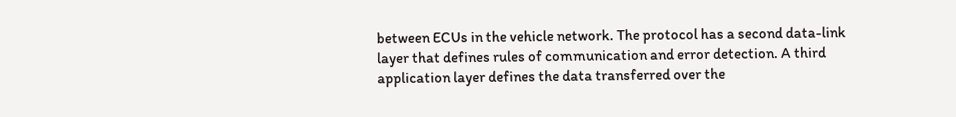between ECUs in the vehicle network. The protocol has a second data-link layer that defines rules of communication and error detection. A third application layer defines the data transferred over the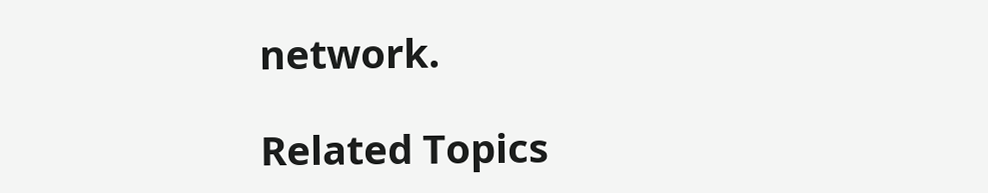network.

Related Topics